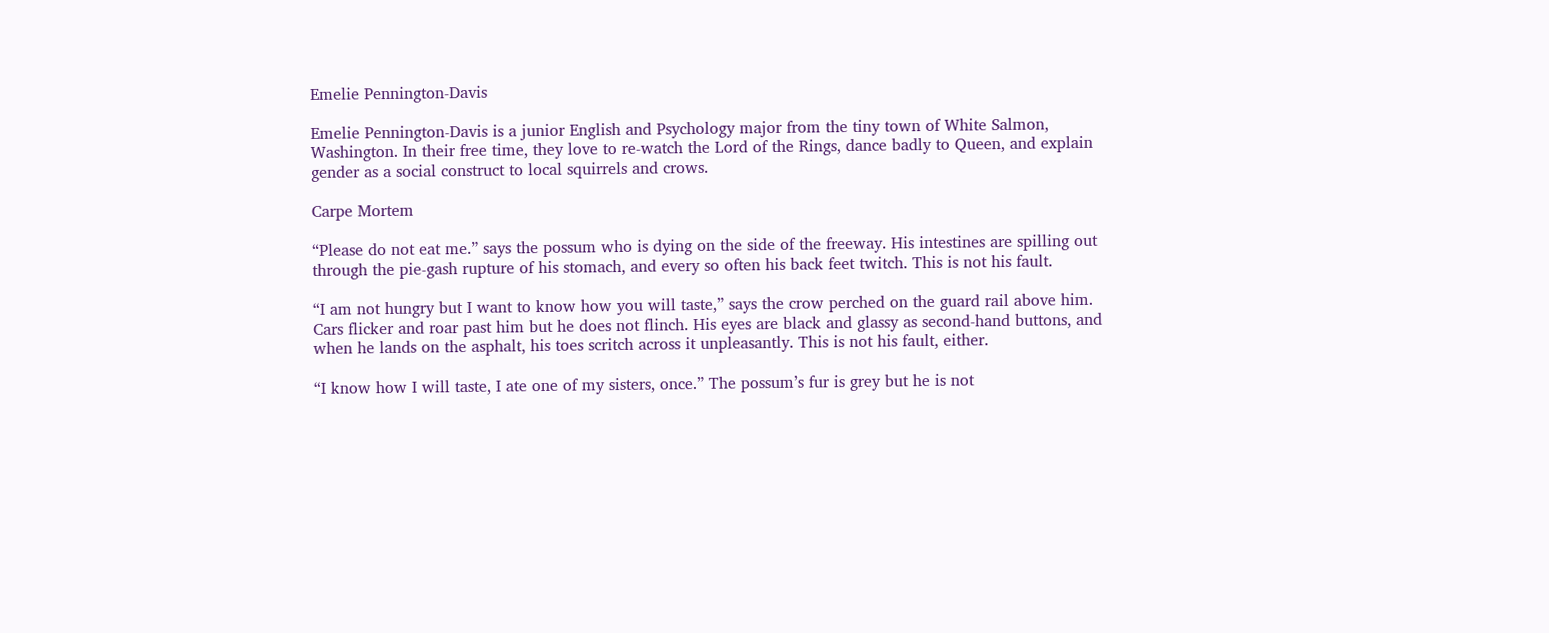Emelie Pennington-Davis

Emelie Pennington-Davis is a junior English and Psychology major from the tiny town of White Salmon, Washington. In their free time, they love to re-watch the Lord of the Rings, dance badly to Queen, and explain gender as a social construct to local squirrels and crows.

Carpe Mortem

“Please do not eat me.” says the possum who is dying on the side of the freeway. His intestines are spilling out through the pie-gash rupture of his stomach, and every so often his back feet twitch. This is not his fault.

“I am not hungry but I want to know how you will taste,” says the crow perched on the guard rail above him. Cars flicker and roar past him but he does not flinch. His eyes are black and glassy as second-hand buttons, and when he lands on the asphalt, his toes scritch across it unpleasantly. This is not his fault, either.

“I know how I will taste, I ate one of my sisters, once.” The possum’s fur is grey but he is not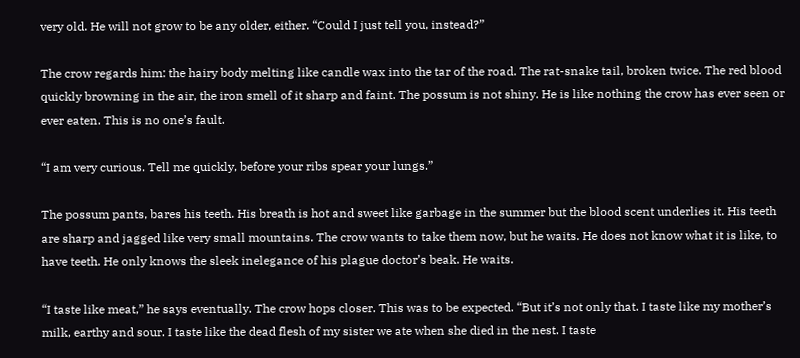very old. He will not grow to be any older, either. “Could I just tell you, instead?”

The crow regards him: the hairy body melting like candle wax into the tar of the road. The rat-snake tail, broken twice. The red blood quickly browning in the air, the iron smell of it sharp and faint. The possum is not shiny. He is like nothing the crow has ever seen or ever eaten. This is no one’s fault.

“I am very curious. Tell me quickly, before your ribs spear your lungs.”

The possum pants, bares his teeth. His breath is hot and sweet like garbage in the summer but the blood scent underlies it. His teeth are sharp and jagged like very small mountains. The crow wants to take them now, but he waits. He does not know what it is like, to have teeth. He only knows the sleek inelegance of his plague doctor’s beak. He waits.

“I taste like meat,” he says eventually. The crow hops closer. This was to be expected. “But it’s not only that. I taste like my mother’s milk, earthy and sour. I taste like the dead flesh of my sister we ate when she died in the nest. I taste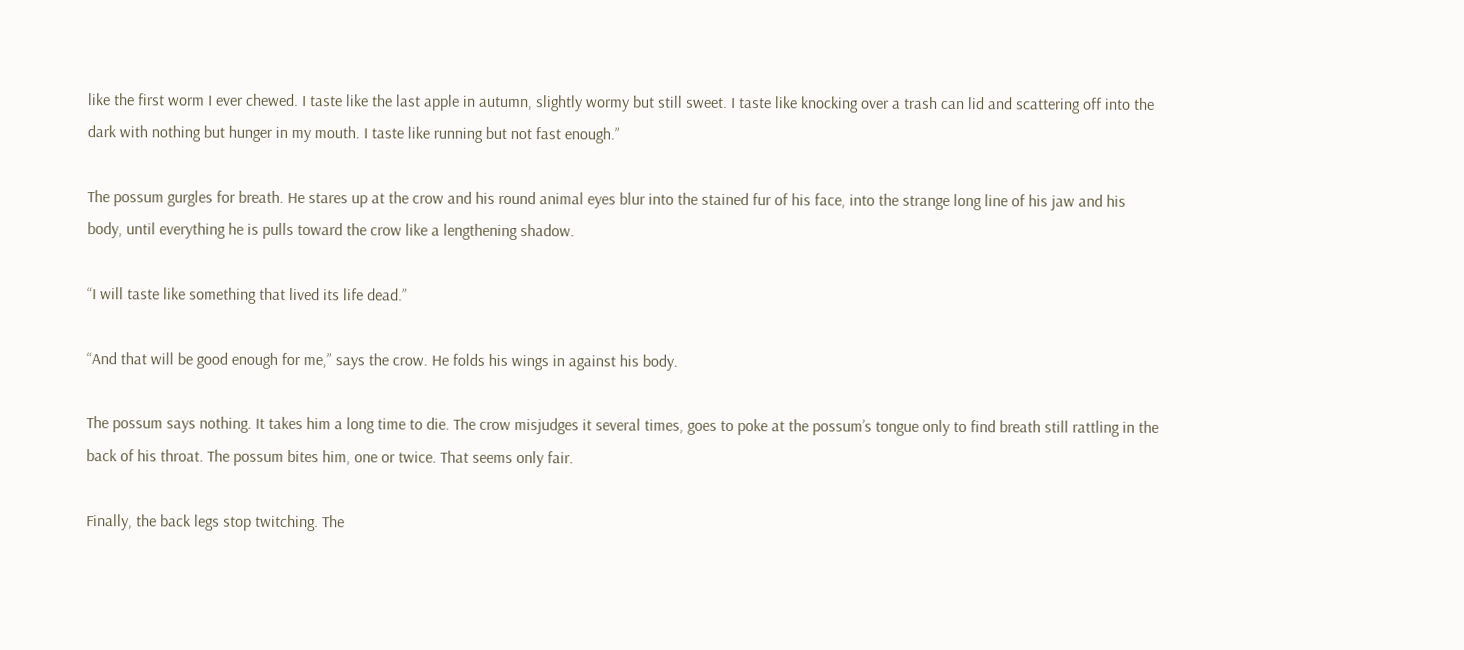like the first worm I ever chewed. I taste like the last apple in autumn, slightly wormy but still sweet. I taste like knocking over a trash can lid and scattering off into the dark with nothing but hunger in my mouth. I taste like running but not fast enough.”

The possum gurgles for breath. He stares up at the crow and his round animal eyes blur into the stained fur of his face, into the strange long line of his jaw and his body, until everything he is pulls toward the crow like a lengthening shadow.

“I will taste like something that lived its life dead.”

“And that will be good enough for me,” says the crow. He folds his wings in against his body.

The possum says nothing. It takes him a long time to die. The crow misjudges it several times, goes to poke at the possum’s tongue only to find breath still rattling in the back of his throat. The possum bites him, one or twice. That seems only fair.

Finally, the back legs stop twitching. The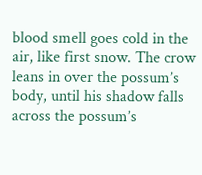blood smell goes cold in the air, like first snow. The crow leans in over the possum’s body, until his shadow falls across the possum’s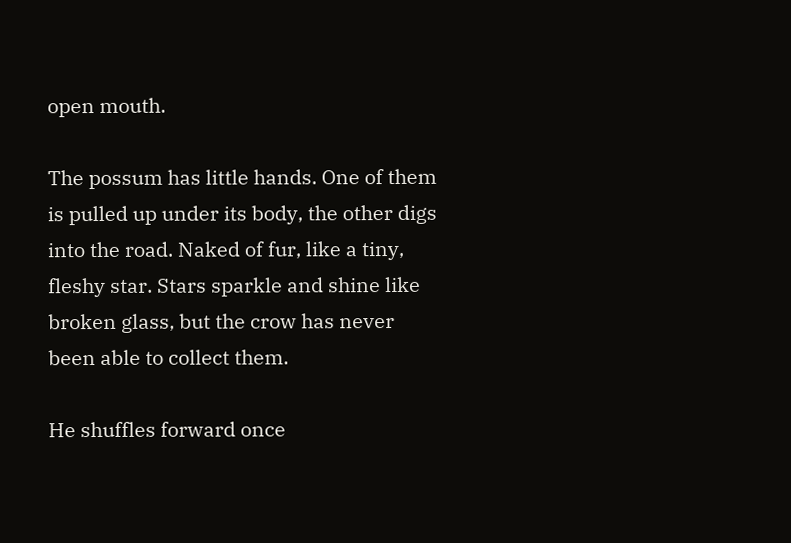open mouth.

The possum has little hands. One of them is pulled up under its body, the other digs into the road. Naked of fur, like a tiny, fleshy star. Stars sparkle and shine like broken glass, but the crow has never been able to collect them.

He shuffles forward once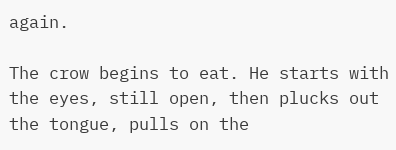again.

The crow begins to eat. He starts with the eyes, still open, then plucks out the tongue, pulls on the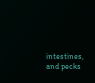intestines, and pecks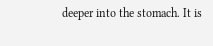deeper into the stomach. It is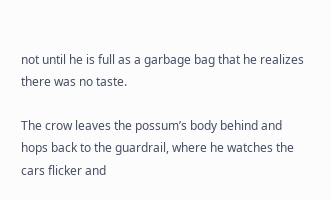not until he is full as a garbage bag that he realizes there was no taste.

The crow leaves the possum’s body behind and hops back to the guardrail, where he watches the cars flicker and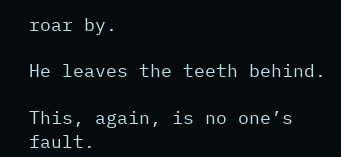roar by.

He leaves the teeth behind.

This, again, is no one’s fault.